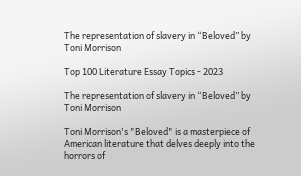The representation of slavery in “Beloved” by Toni Morrison

Top 100 Literature Essay Topics - 2023

The representation of slavery in “Beloved” by Toni Morrison

Toni Morrison's "Beloved" is a masterpiece of American literature that delves deeply into the horrors of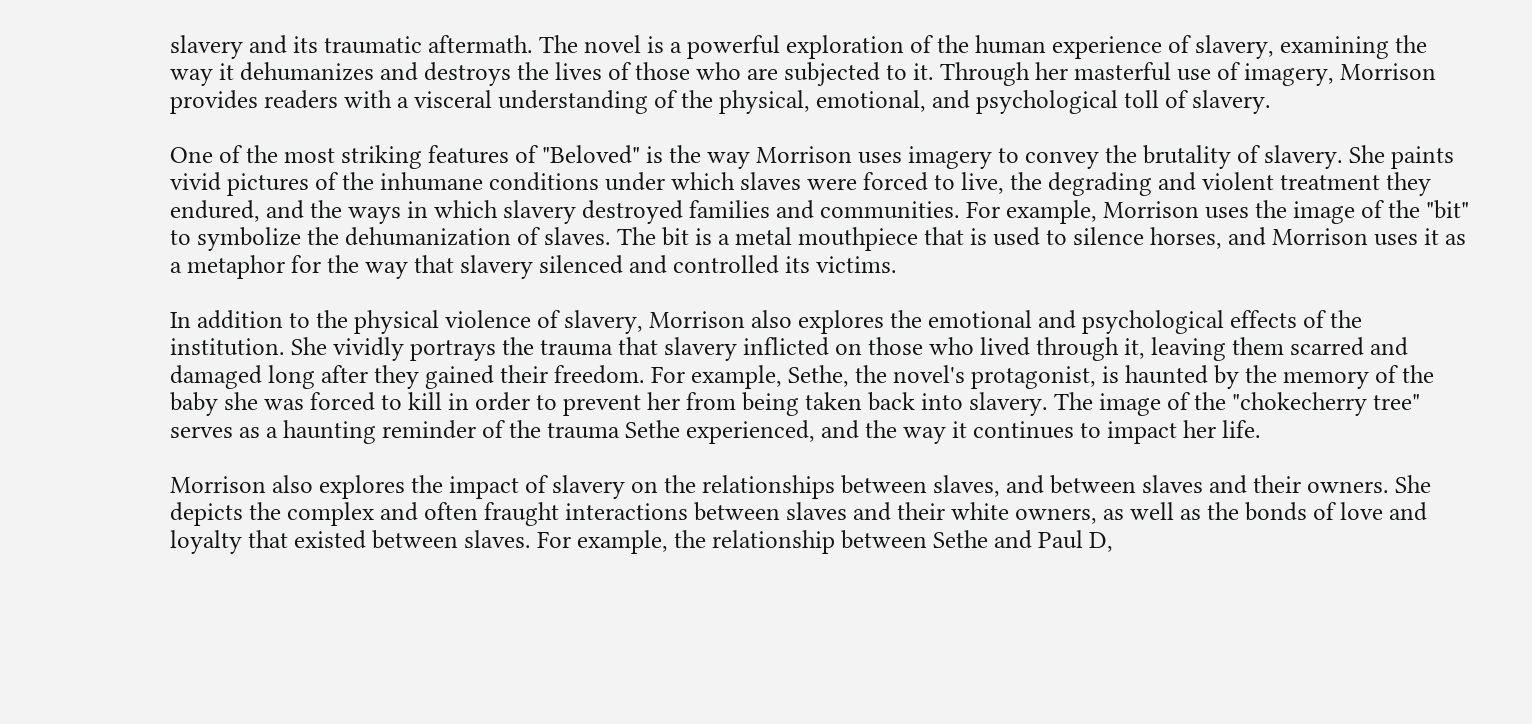slavery and its traumatic aftermath. The novel is a powerful exploration of the human experience of slavery, examining the way it dehumanizes and destroys the lives of those who are subjected to it. Through her masterful use of imagery, Morrison provides readers with a visceral understanding of the physical, emotional, and psychological toll of slavery.

One of the most striking features of "Beloved" is the way Morrison uses imagery to convey the brutality of slavery. She paints vivid pictures of the inhumane conditions under which slaves were forced to live, the degrading and violent treatment they endured, and the ways in which slavery destroyed families and communities. For example, Morrison uses the image of the "bit" to symbolize the dehumanization of slaves. The bit is a metal mouthpiece that is used to silence horses, and Morrison uses it as a metaphor for the way that slavery silenced and controlled its victims.

In addition to the physical violence of slavery, Morrison also explores the emotional and psychological effects of the institution. She vividly portrays the trauma that slavery inflicted on those who lived through it, leaving them scarred and damaged long after they gained their freedom. For example, Sethe, the novel's protagonist, is haunted by the memory of the baby she was forced to kill in order to prevent her from being taken back into slavery. The image of the "chokecherry tree" serves as a haunting reminder of the trauma Sethe experienced, and the way it continues to impact her life.

Morrison also explores the impact of slavery on the relationships between slaves, and between slaves and their owners. She depicts the complex and often fraught interactions between slaves and their white owners, as well as the bonds of love and loyalty that existed between slaves. For example, the relationship between Sethe and Paul D,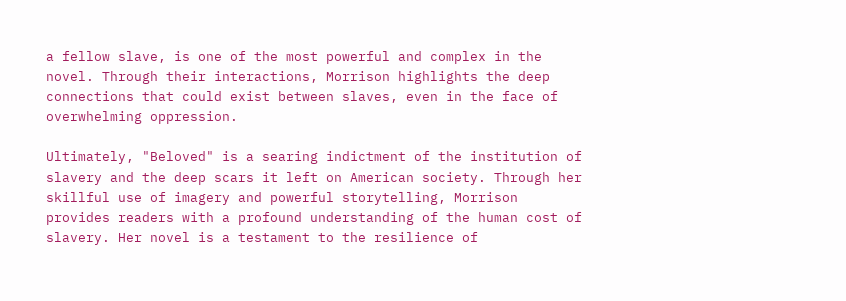a fellow slave, is one of the most powerful and complex in the novel. Through their interactions, Morrison highlights the deep connections that could exist between slaves, even in the face of overwhelming oppression.

Ultimately, "Beloved" is a searing indictment of the institution of slavery and the deep scars it left on American society. Through her skillful use of imagery and powerful storytelling, Morrison provides readers with a profound understanding of the human cost of slavery. Her novel is a testament to the resilience of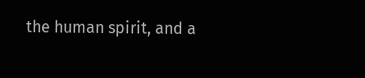the human spirit, and a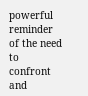powerful reminder of the need to confront and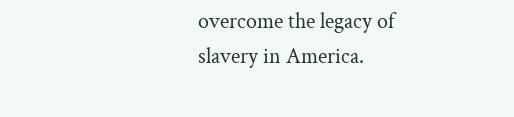overcome the legacy of slavery in America.